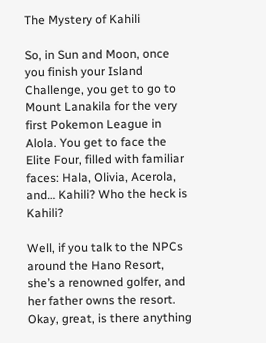The Mystery of Kahili

So, in Sun and Moon, once you finish your Island Challenge, you get to go to Mount Lanakila for the very first Pokemon League in Alola. You get to face the Elite Four, filled with familiar faces: Hala, Olivia, Acerola, and… Kahili? Who the heck is Kahili?

Well, if you talk to the NPCs around the Hano Resort, she’s a renowned golfer, and her father owns the resort. Okay, great, is there anything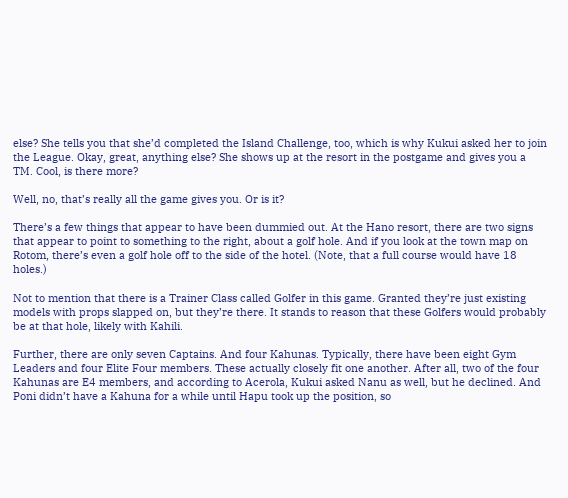else? She tells you that she’d completed the Island Challenge, too, which is why Kukui asked her to join the League. Okay, great, anything else? She shows up at the resort in the postgame and gives you a TM. Cool, is there more?

Well, no, that’s really all the game gives you. Or is it?

There’s a few things that appear to have been dummied out. At the Hano resort, there are two signs that appear to point to something to the right, about a golf hole. And if you look at the town map on Rotom, there’s even a golf hole off to the side of the hotel. (Note, that a full course would have 18 holes.)

Not to mention that there is a Trainer Class called Golfer in this game. Granted they’re just existing models with props slapped on, but they’re there. It stands to reason that these Golfers would probably be at that hole, likely with Kahili.

Further, there are only seven Captains. And four Kahunas. Typically, there have been eight Gym Leaders and four Elite Four members. These actually closely fit one another. After all, two of the four Kahunas are E4 members, and according to Acerola, Kukui asked Nanu as well, but he declined. And Poni didn’t have a Kahuna for a while until Hapu took up the position, so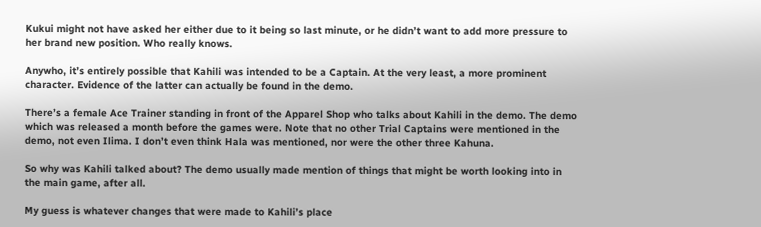Kukui might not have asked her either due to it being so last minute, or he didn’t want to add more pressure to her brand new position. Who really knows.

Anywho, it’s entirely possible that Kahili was intended to be a Captain. At the very least, a more prominent character. Evidence of the latter can actually be found in the demo.

There’s a female Ace Trainer standing in front of the Apparel Shop who talks about Kahili in the demo. The demo which was released a month before the games were. Note that no other Trial Captains were mentioned in the demo, not even Ilima. I don’t even think Hala was mentioned, nor were the other three Kahuna.

So why was Kahili talked about? The demo usually made mention of things that might be worth looking into in the main game, after all.

My guess is whatever changes that were made to Kahili’s place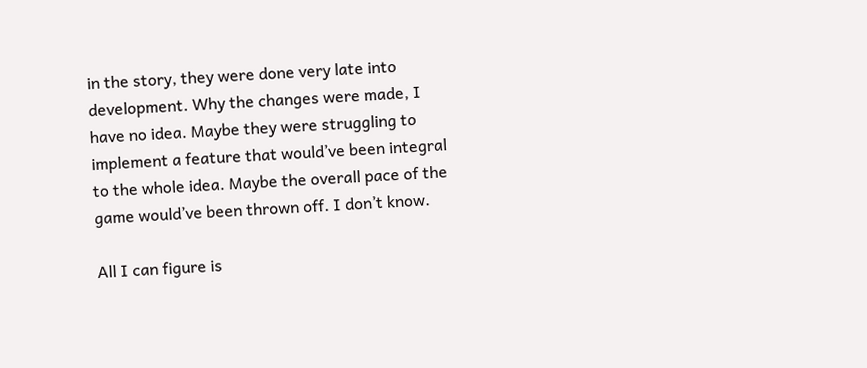in the story, they were done very late into development. Why the changes were made, I have no idea. Maybe they were struggling to implement a feature that would’ve been integral to the whole idea. Maybe the overall pace of the game would’ve been thrown off. I don’t know.

All I can figure is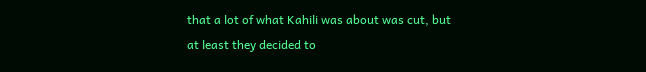that a lot of what Kahili was about was cut, but at least they decided to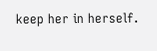keep her in herself.